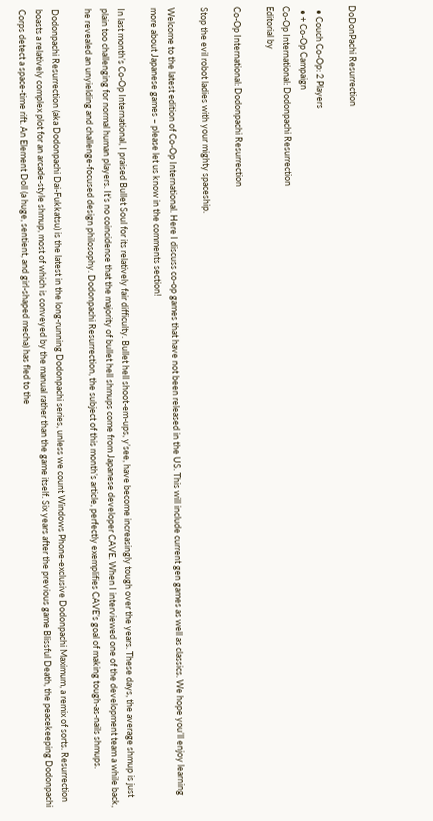DoDonPachi Resurrection

  • Couch Co-Op: 2 Players
  • + Co-Op Campaign
Co-Op International: Dodonpachi Resurrection
Editorial by

Co-Op International: Dodonpachi Resurrection

Stop the evil robot ladies with your mighty spaceship.

Welcome to the latest edition of Co-Op International. Here I discuss co-op games that have not been released in the US. This will include current gen games as well as classics. We hope you’ll enjoy learning more about Japanese games – please let us know in the comments section!

In last month’s Co-Op International, I praised Bullet Soul for its relatively fair difficulty. Bullet hell shoot-em-ups, y’see, have become increasingly tough over the years. These days, the average shmup is just plain too challenging for normal human players. It’s no coincidence that the majority of bullet hell shmups come from Japanese developer CAVE. When I interviewed one of the development team a while back, he revealed an unyielding and challenge-focused design philosophy. Dodonpachi Resurrection, the subject of this month’s article, perfectly exemplifies CAVE’s goal of making tough-as-nails shmups.

Dodonpachi Resurrection (aka Dodonpachi Dai-Fukkatsu) is the latest in the long-running Dodonpachi series, unless we count Windows Phone-exclusive Dodonpachi Maximum, a remix of sorts. Resurrection boasts a relatively complex plot for an arcade-style shmup, most of which is conveyed by the manual rather than the game itself. Six years after the previous game Blissful Death, the peacekeeping Dodonpachi Corps detect a space-time rift. An Element Doll (a huge, sentient, and girl-shaped mecha) has fled to the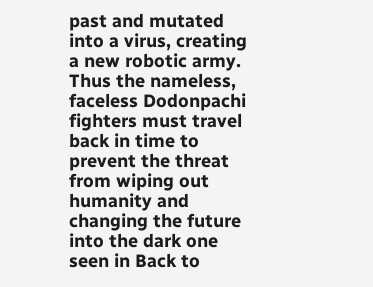past and mutated into a virus, creating a new robotic army. Thus the nameless, faceless Dodonpachi fighters must travel back in time to prevent the threat from wiping out humanity and changing the future into the dark one seen in Back to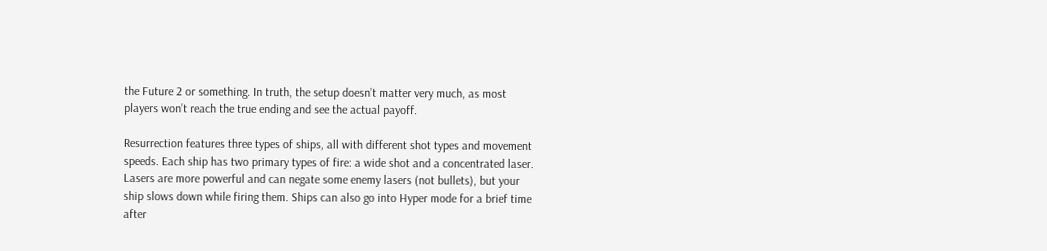the Future 2 or something. In truth, the setup doesn’t matter very much, as most players won’t reach the true ending and see the actual payoff.

Resurrection features three types of ships, all with different shot types and movement speeds. Each ship has two primary types of fire: a wide shot and a concentrated laser. Lasers are more powerful and can negate some enemy lasers (not bullets), but your ship slows down while firing them. Ships can also go into Hyper mode for a brief time after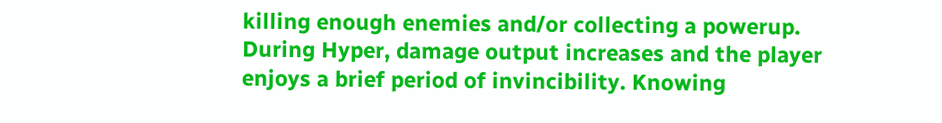killing enough enemies and/or collecting a powerup. During Hyper, damage output increases and the player enjoys a brief period of invincibility. Knowing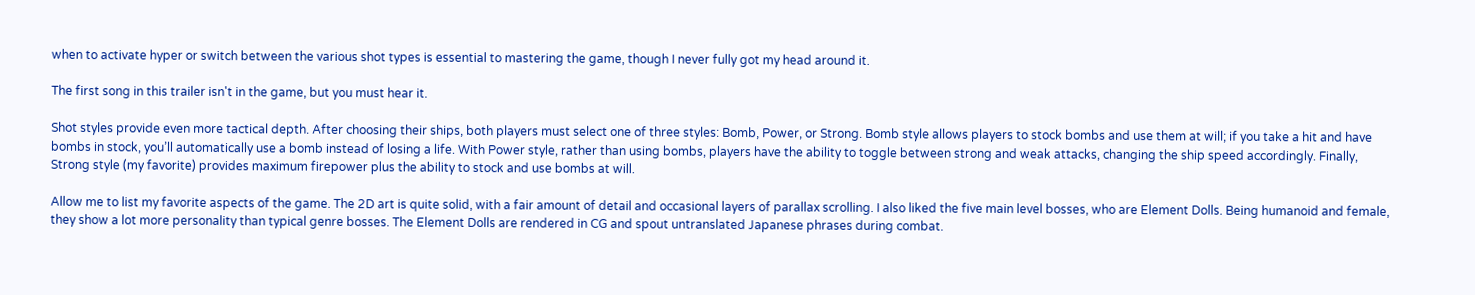when to activate hyper or switch between the various shot types is essential to mastering the game, though I never fully got my head around it.

The first song in this trailer isn't in the game, but you must hear it.

Shot styles provide even more tactical depth. After choosing their ships, both players must select one of three styles: Bomb, Power, or Strong. Bomb style allows players to stock bombs and use them at will; if you take a hit and have bombs in stock, you’ll automatically use a bomb instead of losing a life. With Power style, rather than using bombs, players have the ability to toggle between strong and weak attacks, changing the ship speed accordingly. Finally, Strong style (my favorite) provides maximum firepower plus the ability to stock and use bombs at will.

Allow me to list my favorite aspects of the game. The 2D art is quite solid, with a fair amount of detail and occasional layers of parallax scrolling. I also liked the five main level bosses, who are Element Dolls. Being humanoid and female, they show a lot more personality than typical genre bosses. The Element Dolls are rendered in CG and spout untranslated Japanese phrases during combat.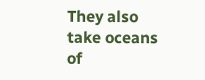They also take oceans of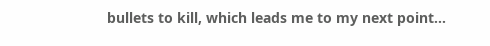bullets to kill, which leads me to my next point...